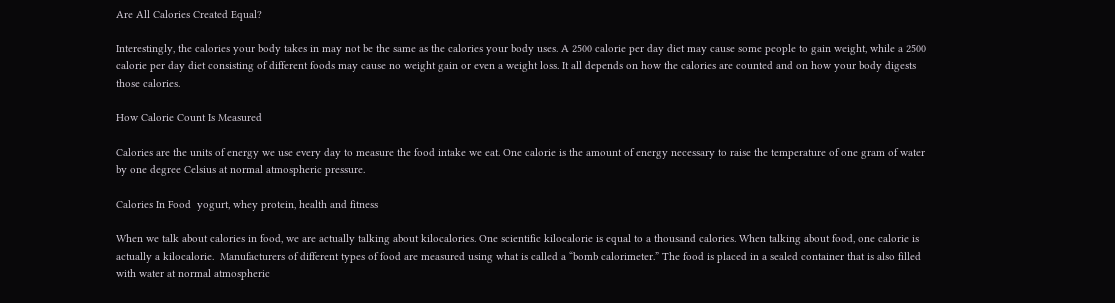Are All Calories Created Equal?

Interestingly, the calories your body takes in may not be the same as the calories your body uses. A 2500 calorie per day diet may cause some people to gain weight, while a 2500 calorie per day diet consisting of different foods may cause no weight gain or even a weight loss. It all depends on how the calories are counted and on how your body digests those calories.

How Calorie Count Is Measured

Calories are the units of energy we use every day to measure the food intake we eat. One calorie is the amount of energy necessary to raise the temperature of one gram of water by one degree Celsius at normal atmospheric pressure.

Calories In Food  yogurt, whey protein, health and fitness

When we talk about calories in food, we are actually talking about kilocalories. One scientific kilocalorie is equal to a thousand calories. When talking about food, one calorie is actually a kilocalorie.  Manufacturers of different types of food are measured using what is called a “bomb calorimeter.” The food is placed in a sealed container that is also filled with water at normal atmospheric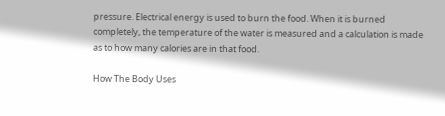pressure. Electrical energy is used to burn the food. When it is burned completely, the temperature of the water is measured and a calculation is made as to how many calories are in that food.

How The Body Uses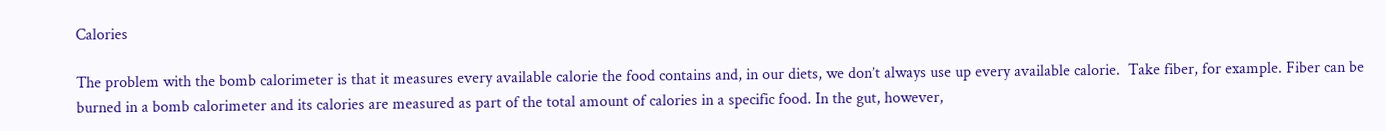Calories

The problem with the bomb calorimeter is that it measures every available calorie the food contains and, in our diets, we don’t always use up every available calorie.  Take fiber, for example. Fiber can be burned in a bomb calorimeter and its calories are measured as part of the total amount of calories in a specific food. In the gut, however,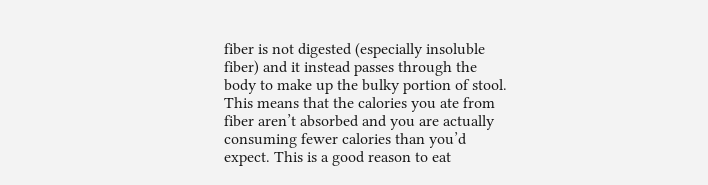fiber is not digested (especially insoluble fiber) and it instead passes through the body to make up the bulky portion of stool. This means that the calories you ate from fiber aren’t absorbed and you are actually consuming fewer calories than you’d expect. This is a good reason to eat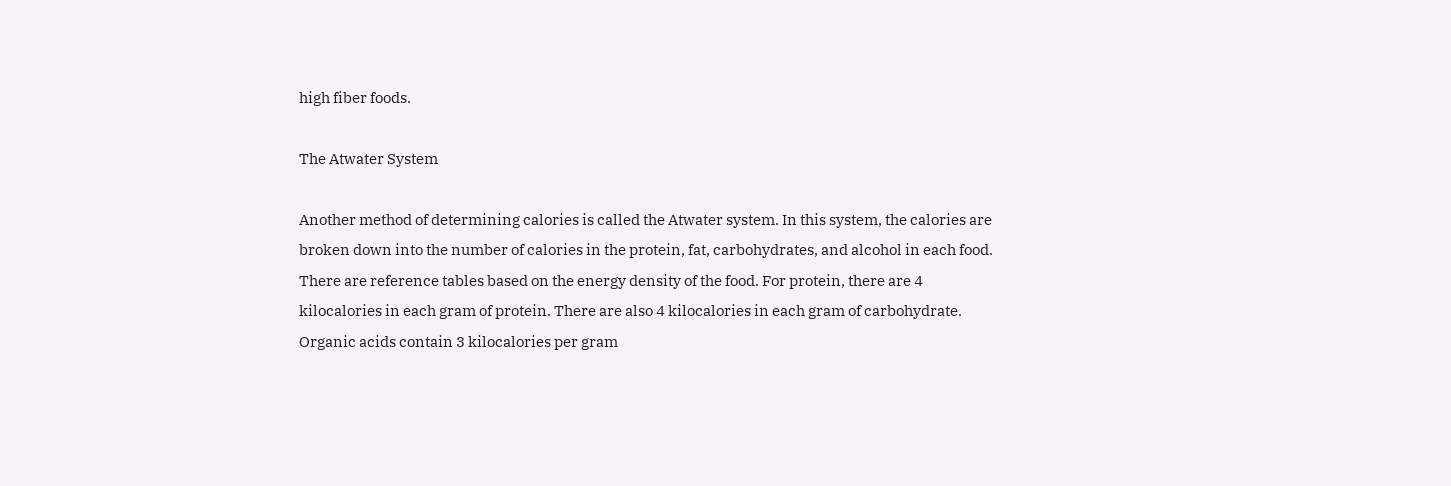high fiber foods.

The Atwater System

Another method of determining calories is called the Atwater system. In this system, the calories are broken down into the number of calories in the protein, fat, carbohydrates, and alcohol in each food. There are reference tables based on the energy density of the food. For protein, there are 4 kilocalories in each gram of protein. There are also 4 kilocalories in each gram of carbohydrate. Organic acids contain 3 kilocalories per gram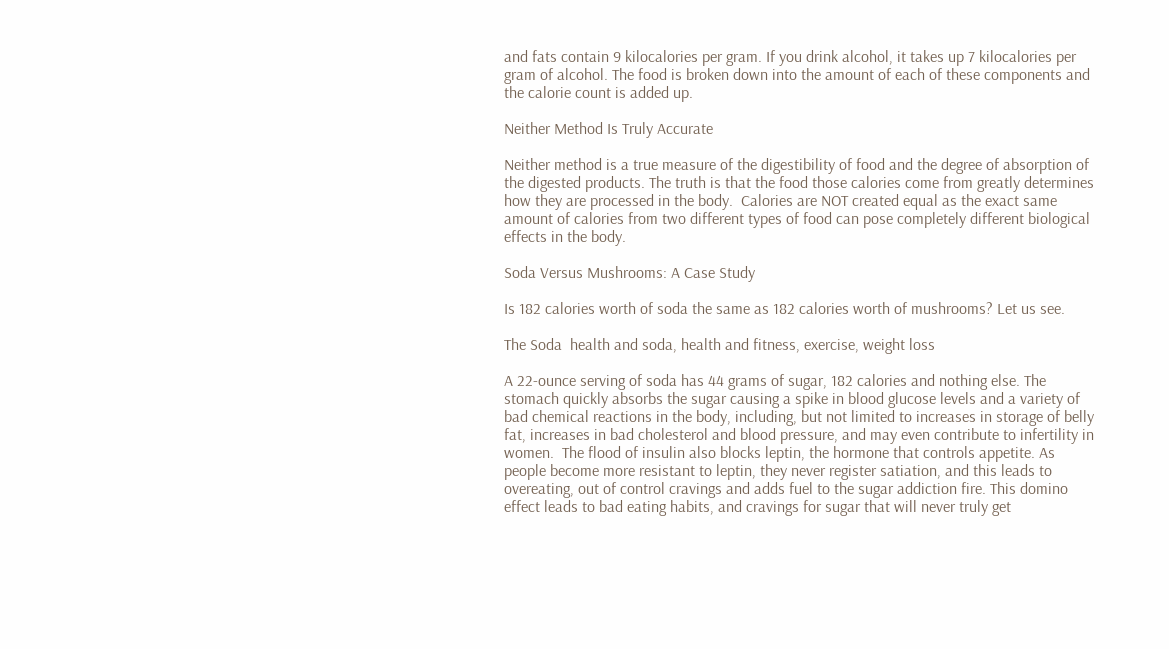and fats contain 9 kilocalories per gram. If you drink alcohol, it takes up 7 kilocalories per gram of alcohol. The food is broken down into the amount of each of these components and the calorie count is added up.

Neither Method Is Truly Accurate

Neither method is a true measure of the digestibility of food and the degree of absorption of the digested products. The truth is that the food those calories come from greatly determines how they are processed in the body.  Calories are NOT created equal as the exact same amount of calories from two different types of food can pose completely different biological effects in the body.

Soda Versus Mushrooms: A Case Study

Is 182 calories worth of soda the same as 182 calories worth of mushrooms? Let us see.

The Soda  health and soda, health and fitness, exercise, weight loss

A 22-ounce serving of soda has 44 grams of sugar, 182 calories and nothing else. The stomach quickly absorbs the sugar causing a spike in blood glucose levels and a variety of bad chemical reactions in the body, including, but not limited to increases in storage of belly fat, increases in bad cholesterol and blood pressure, and may even contribute to infertility in women.  The flood of insulin also blocks leptin, the hormone that controls appetite. As people become more resistant to leptin, they never register satiation, and this leads to overeating, out of control cravings and adds fuel to the sugar addiction fire. This domino effect leads to bad eating habits, and cravings for sugar that will never truly get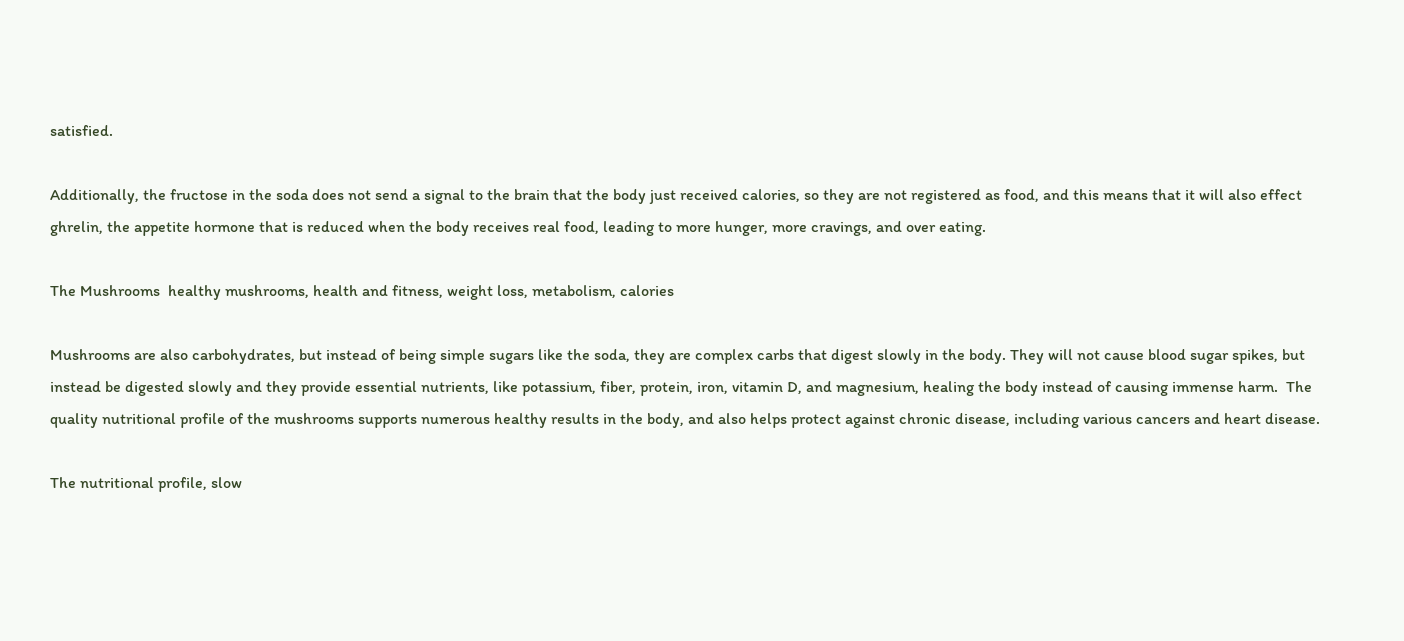satisfied.

Additionally, the fructose in the soda does not send a signal to the brain that the body just received calories, so they are not registered as food, and this means that it will also effect ghrelin, the appetite hormone that is reduced when the body receives real food, leading to more hunger, more cravings, and over eating.

The Mushrooms  healthy mushrooms, health and fitness, weight loss, metabolism, calories

Mushrooms are also carbohydrates, but instead of being simple sugars like the soda, they are complex carbs that digest slowly in the body. They will not cause blood sugar spikes, but instead be digested slowly and they provide essential nutrients, like potassium, fiber, protein, iron, vitamin D, and magnesium, healing the body instead of causing immense harm.  The quality nutritional profile of the mushrooms supports numerous healthy results in the body, and also helps protect against chronic disease, including various cancers and heart disease.

The nutritional profile, slow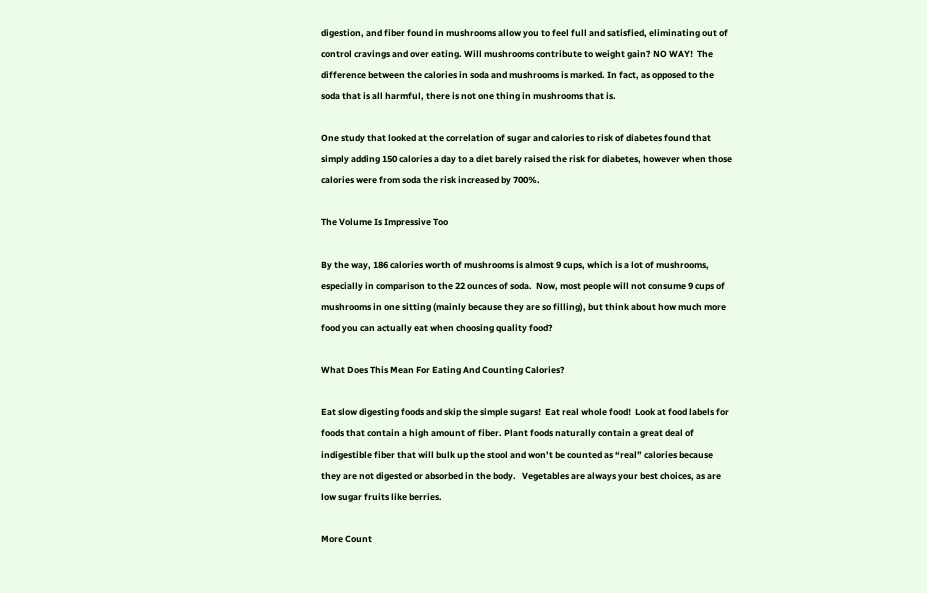digestion, and fiber found in mushrooms allow you to feel full and satisfied, eliminating out of control cravings and over eating. Will mushrooms contribute to weight gain? NO WAY!  The difference between the calories in soda and mushrooms is marked. In fact, as opposed to the soda that is all harmful, there is not one thing in mushrooms that is.

One study that looked at the correlation of sugar and calories to risk of diabetes found that simply adding 150 calories a day to a diet barely raised the risk for diabetes, however when those calories were from soda the risk increased by 700%.

The Volume Is Impressive Too

By the way, 186 calories worth of mushrooms is almost 9 cups, which is a lot of mushrooms, especially in comparison to the 22 ounces of soda.  Now, most people will not consume 9 cups of mushrooms in one sitting (mainly because they are so filling), but think about how much more food you can actually eat when choosing quality food?

What Does This Mean For Eating And Counting Calories?

Eat slow digesting foods and skip the simple sugars!  Eat real whole food!  Look at food labels for foods that contain a high amount of fiber. Plant foods naturally contain a great deal of indigestible fiber that will bulk up the stool and won’t be counted as “real” calories because they are not digested or absorbed in the body.   Vegetables are always your best choices, as are low sugar fruits like berries.

More Count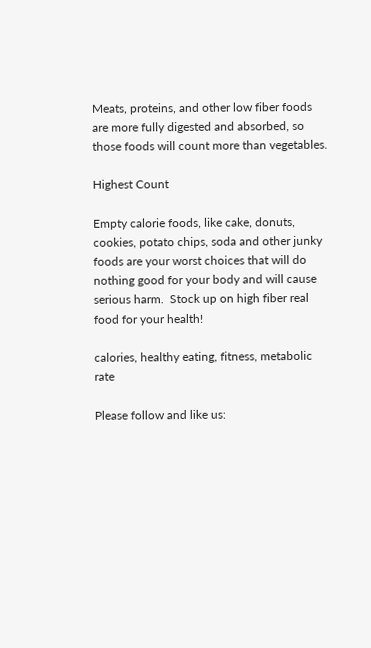Meats, proteins, and other low fiber foods are more fully digested and absorbed, so those foods will count more than vegetables.

Highest Count

Empty calorie foods, like cake, donuts, cookies, potato chips, soda and other junky foods are your worst choices that will do nothing good for your body and will cause serious harm.  Stock up on high fiber real food for your health!

calories, healthy eating, fitness, metabolic rate

Please follow and like us: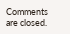Comments are closed.